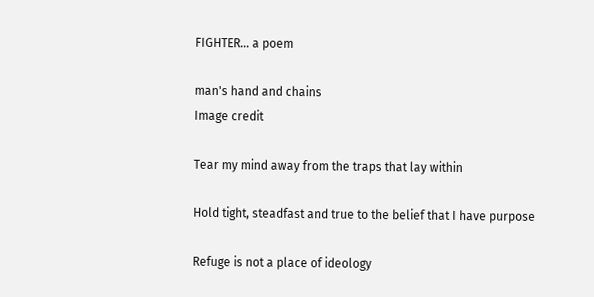FIGHTER… a poem

man's hand and chains
Image credit

Tear my mind away from the traps that lay within

Hold tight, steadfast and true to the belief that I have purpose

Refuge is not a place of ideology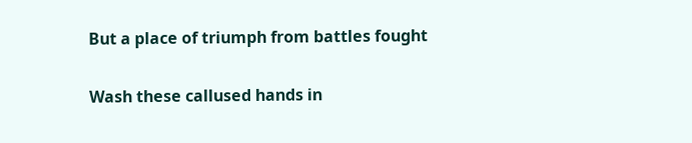But a place of triumph from battles fought

Wash these callused hands in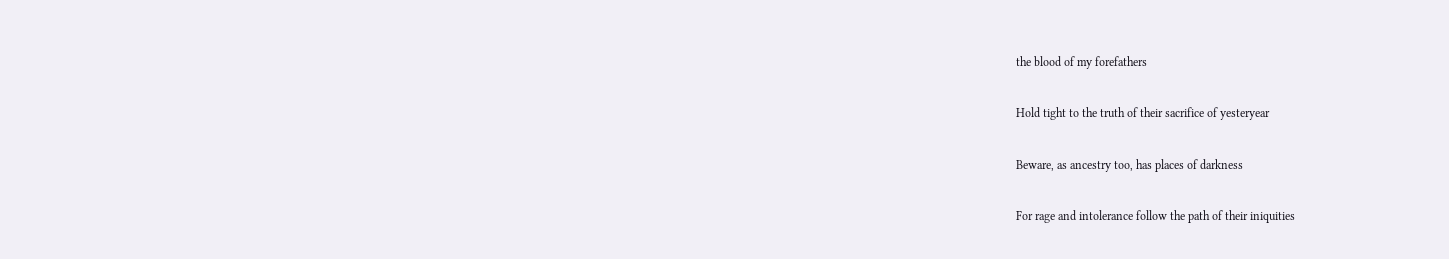the blood of my forefathers

Hold tight to the truth of their sacrifice of yesteryear

Beware, as ancestry too, has places of darkness

For rage and intolerance follow the path of their iniquities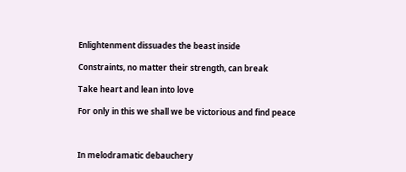Enlightenment dissuades the beast inside

Constraints, no matter their strength, can break

Take heart and lean into love

For only in this we shall we be victorious and find peace



In melodramatic debauchery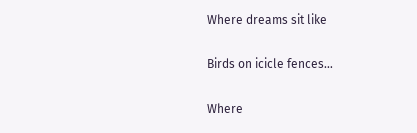Where dreams sit like

Birds on icicle fences…

Where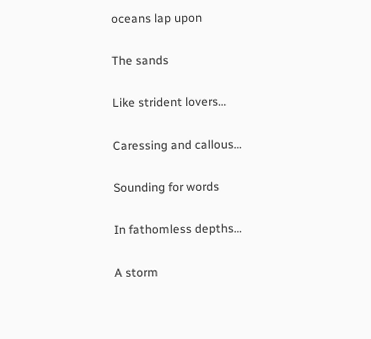oceans lap upon

The sands

Like strident lovers…

Caressing and callous…

Sounding for words

In fathomless depths…

A storm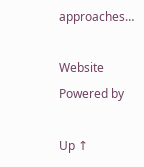approaches…

Website Powered by

Up ↑